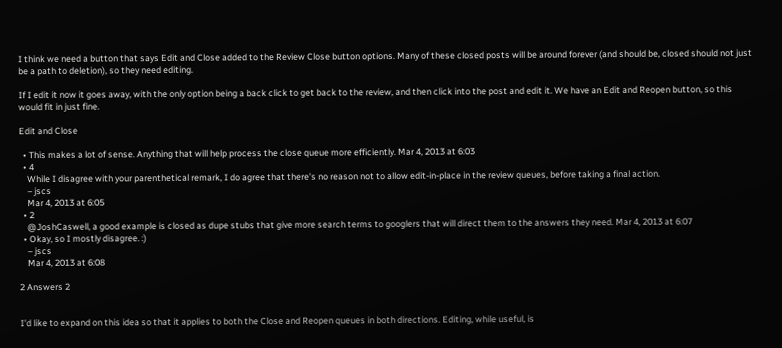I think we need a button that says Edit and Close added to the Review Close button options. Many of these closed posts will be around forever (and should be, closed should not just be a path to deletion), so they need editing.

If I edit it now it goes away, with the only option being a back click to get back to the review, and then click into the post and edit it. We have an Edit and Reopen button, so this would fit in just fine.

Edit and Close

  • This makes a lot of sense. Anything that will help process the close queue more efficiently. Mar 4, 2013 at 6:03
  • 4
    While I disagree with your parenthetical remark, I do agree that there's no reason not to allow edit-in-place in the review queues, before taking a final action.
    – jscs
    Mar 4, 2013 at 6:05
  • 2
    @JoshCaswell, a good example is closed as dupe stubs that give more search terms to googlers that will direct them to the answers they need. Mar 4, 2013 at 6:07
  • Okay, so I mostly disagree. :)
    – jscs
    Mar 4, 2013 at 6:08

2 Answers 2


I'd like to expand on this idea so that it applies to both the Close and Reopen queues in both directions. Editing, while useful, is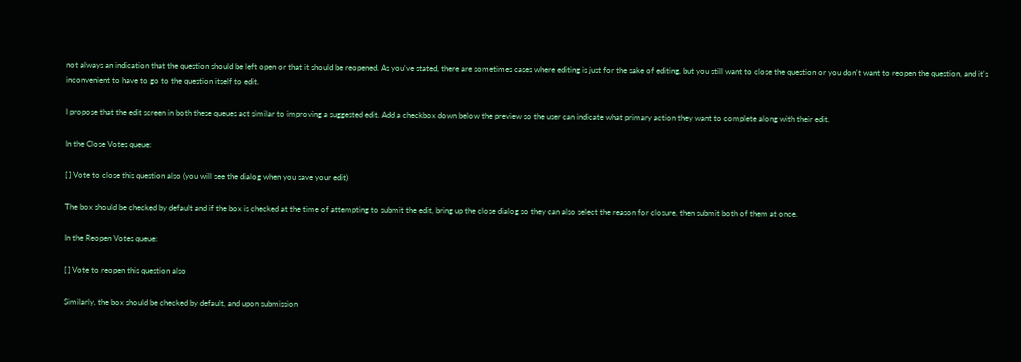not always an indication that the question should be left open or that it should be reopened. As you've stated, there are sometimes cases where editing is just for the sake of editing, but you still want to close the question or you don't want to reopen the question, and it's inconvenient to have to go to the question itself to edit.

I propose that the edit screen in both these queues act similar to improving a suggested edit. Add a checkbox down below the preview so the user can indicate what primary action they want to complete along with their edit.

In the Close Votes queue:

[ ] Vote to close this question also (you will see the dialog when you save your edit)

The box should be checked by default and if the box is checked at the time of attempting to submit the edit, bring up the close dialog so they can also select the reason for closure, then submit both of them at once.

In the Reopen Votes queue:

[ ] Vote to reopen this question also

Similarly, the box should be checked by default, and upon submission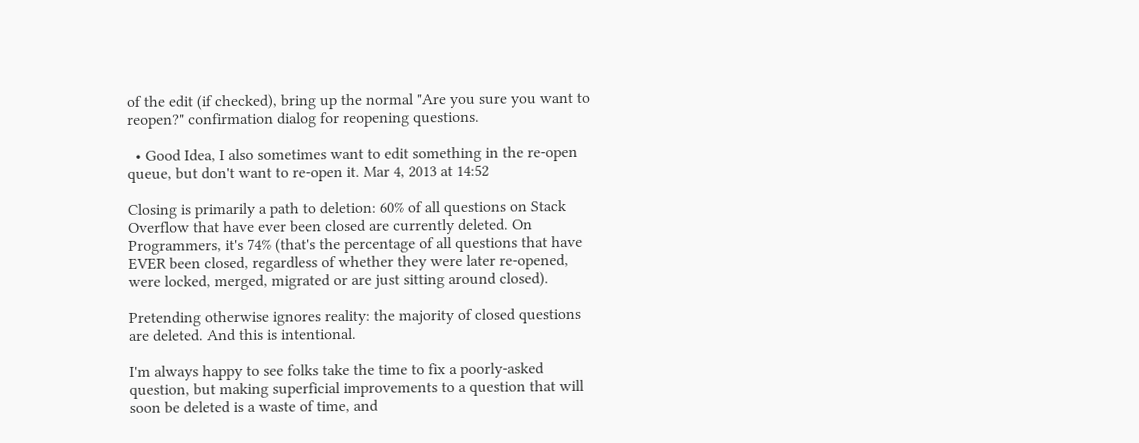of the edit (if checked), bring up the normal "Are you sure you want to reopen?" confirmation dialog for reopening questions.

  • Good Idea, I also sometimes want to edit something in the re-open queue, but don't want to re-open it. Mar 4, 2013 at 14:52

Closing is primarily a path to deletion: 60% of all questions on Stack Overflow that have ever been closed are currently deleted. On Programmers, it's 74% (that's the percentage of all questions that have EVER been closed, regardless of whether they were later re-opened, were locked, merged, migrated or are just sitting around closed).

Pretending otherwise ignores reality: the majority of closed questions are deleted. And this is intentional.

I'm always happy to see folks take the time to fix a poorly-asked question, but making superficial improvements to a question that will soon be deleted is a waste of time, and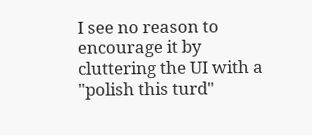I see no reason to encourage it by cluttering the UI with a "polish this turd"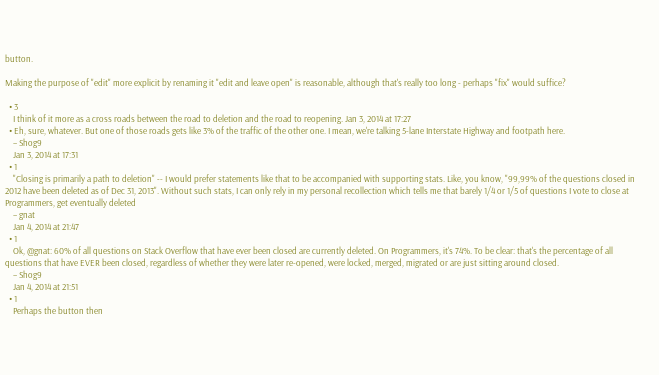button.

Making the purpose of "edit" more explicit by renaming it "edit and leave open" is reasonable, although that's really too long - perhaps "fix" would suffice?

  • 3
    I think of it more as a cross roads between the road to deletion and the road to reopening. Jan 3, 2014 at 17:27
  • Eh, sure, whatever. But one of those roads gets like 3% of the traffic of the other one. I mean, we're talking 5-lane Interstate Highway and footpath here.
    – Shog9
    Jan 3, 2014 at 17:31
  • 1
    "Closing is primarily a path to deletion" -- I would prefer statements like that to be accompanied with supporting stats. Like, you know, "99,99% of the questions closed in 2012 have been deleted as of Dec 31, 2013". Without such stats, I can only rely in my personal recollection which tells me that barely 1/4 or 1/5 of questions I vote to close at Programmers, get eventually deleted
    – gnat
    Jan 4, 2014 at 21:47
  • 1
    Ok, @gnat: 60% of all questions on Stack Overflow that have ever been closed are currently deleted. On Programmers, it's 74%. To be clear: that's the percentage of all questions that have EVER been closed, regardless of whether they were later re-opened, were locked, merged, migrated or are just sitting around closed.
    – Shog9
    Jan 4, 2014 at 21:51
  • 1
    Perhaps the button then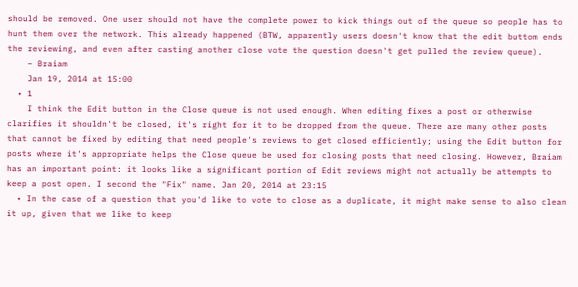should be removed. One user should not have the complete power to kick things out of the queue so people has to hunt them over the network. This already happened (BTW, apparently users doesn't know that the edit buttom ends the reviewing, and even after casting another close vote the question doesn't get pulled the review queue).
    – Braiam
    Jan 19, 2014 at 15:00
  • 1
    I think the Edit button in the Close queue is not used enough. When editing fixes a post or otherwise clarifies it shouldn't be closed, it's right for it to be dropped from the queue. There are many other posts that cannot be fixed by editing that need people's reviews to get closed efficiently; using the Edit button for posts where it's appropriate helps the Close queue be used for closing posts that need closing. However, Braiam has an important point: it looks like a significant portion of Edit reviews might not actually be attempts to keep a post open. I second the "Fix" name. Jan 20, 2014 at 23:15
  • In the case of a question that you'd like to vote to close as a duplicate, it might make sense to also clean it up, given that we like to keep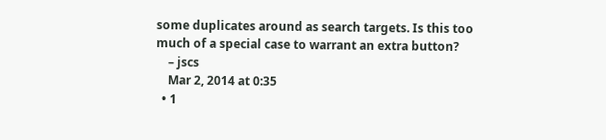some duplicates around as search targets. Is this too much of a special case to warrant an extra button?
    – jscs
    Mar 2, 2014 at 0:35
  • 1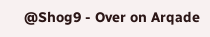@Shog9 - Over on Arqade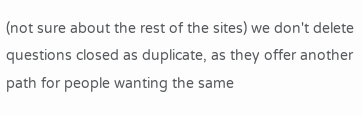(not sure about the rest of the sites) we don't delete questions closed as duplicate, as they offer another path for people wanting the same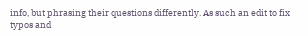info, but phrasing their questions differently. As such an edit to fix typos and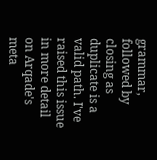grammar, followed by closing as duplicate is a valid path. I've raised this issue in more detail on Arqade's meta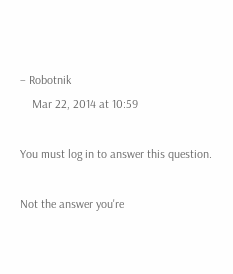– Robotnik
    Mar 22, 2014 at 10:59

You must log in to answer this question.

Not the answer you're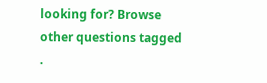looking for? Browse other questions tagged .